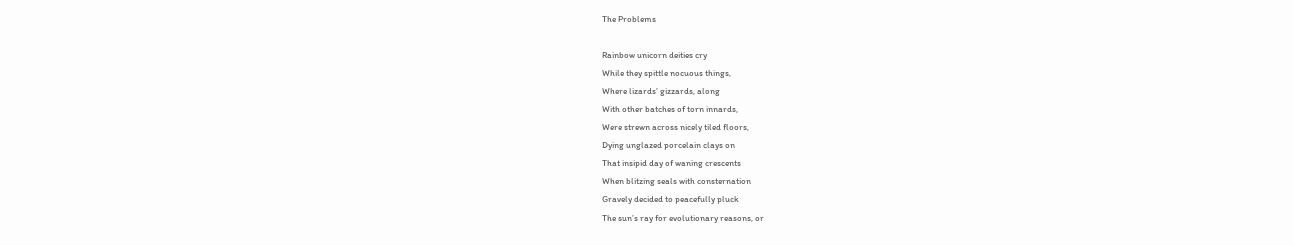The Problems

Rainbow unicorn deities cry
While they spittle nocuous things,
Where lizards’ gizzards, along
With other batches of torn innards,
Were strewn across nicely tiled floors,
Dying unglazed porcelain clays on
That insipid day of waning crescents
When blitzing seals with consternation
Gravely decided to peacefully pluck
The sun’s ray for evolutionary reasons, or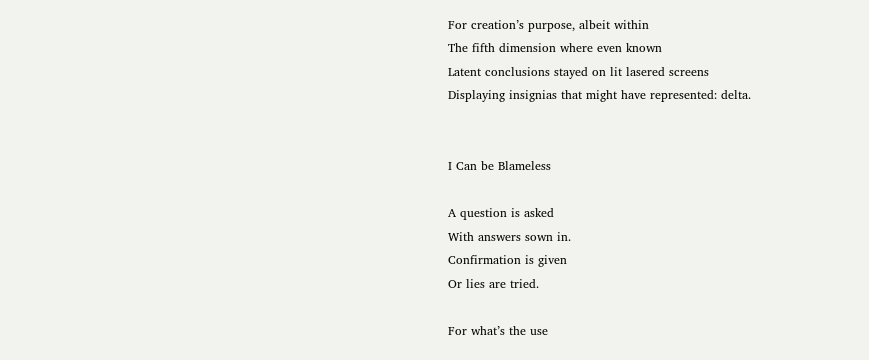For creation’s purpose, albeit within
The fifth dimension where even known
Latent conclusions stayed on lit lasered screens
Displaying insignias that might have represented: delta.


I Can be Blameless

A question is asked
With answers sown in.
Confirmation is given
Or lies are tried.

For what’s the use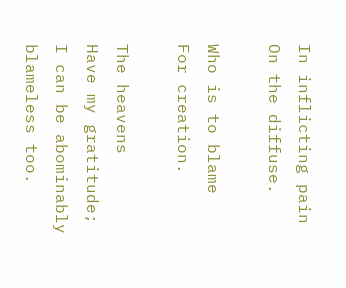In inflicting pain
On the diffuse.

Who is to blame
For creation.

The heavens
Have my gratitude;
I can be abominably blameless too.